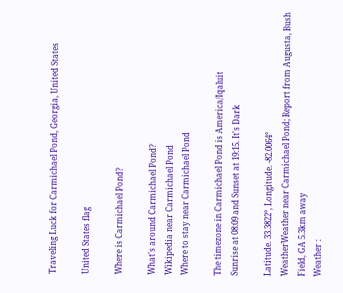Traveling Luck for Carmichael Pond, Georgia, United States

United States flag

Where is Carmichael Pond?

What's around Carmichael Pond?
Wikipedia near Carmichael Pond
Where to stay near Carmichael Pond

The timezone in Carmichael Pond is America/Iqaluit
Sunrise at 08:09 and Sunset at 19:15. It's Dark

Latitude. 33.3822°, Longitude. -82.0064°
WeatherWeather near Carmichael Pond; Report from Augusta, Bush Field, GA 5.3km away
Weather :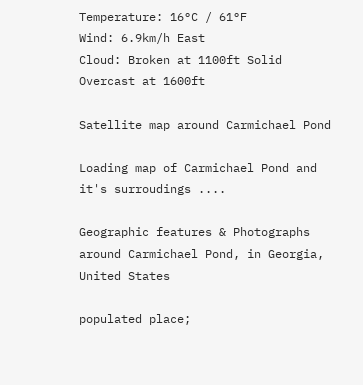Temperature: 16°C / 61°F
Wind: 6.9km/h East
Cloud: Broken at 1100ft Solid Overcast at 1600ft

Satellite map around Carmichael Pond

Loading map of Carmichael Pond and it's surroudings ....

Geographic features & Photographs around Carmichael Pond, in Georgia, United States

populated place;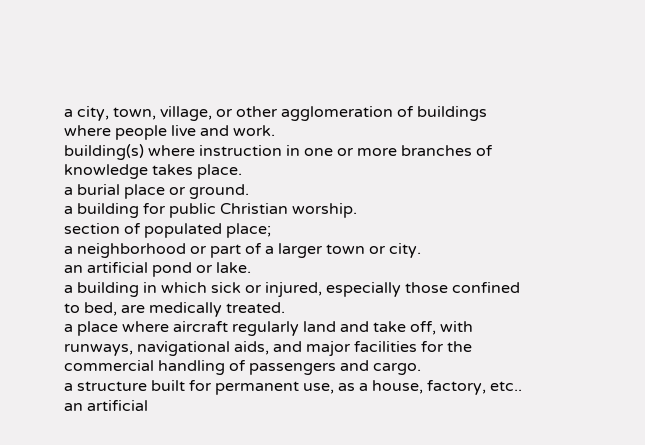a city, town, village, or other agglomeration of buildings where people live and work.
building(s) where instruction in one or more branches of knowledge takes place.
a burial place or ground.
a building for public Christian worship.
section of populated place;
a neighborhood or part of a larger town or city.
an artificial pond or lake.
a building in which sick or injured, especially those confined to bed, are medically treated.
a place where aircraft regularly land and take off, with runways, navigational aids, and major facilities for the commercial handling of passengers and cargo.
a structure built for permanent use, as a house, factory, etc..
an artificial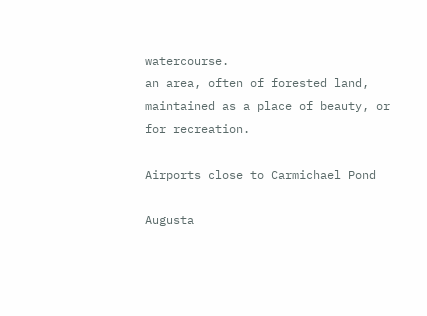watercourse.
an area, often of forested land, maintained as a place of beauty, or for recreation.

Airports close to Carmichael Pond

Augusta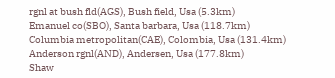rgnl at bush fld(AGS), Bush field, Usa (5.3km)
Emanuel co(SBO), Santa barbara, Usa (118.7km)
Columbia metropolitan(CAE), Colombia, Usa (131.4km)
Anderson rgnl(AND), Andersen, Usa (177.8km)
Shaw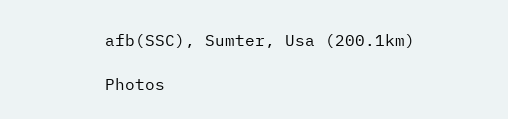afb(SSC), Sumter, Usa (200.1km)

Photos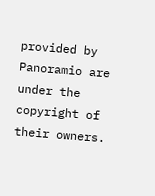provided by Panoramio are under the copyright of their owners.